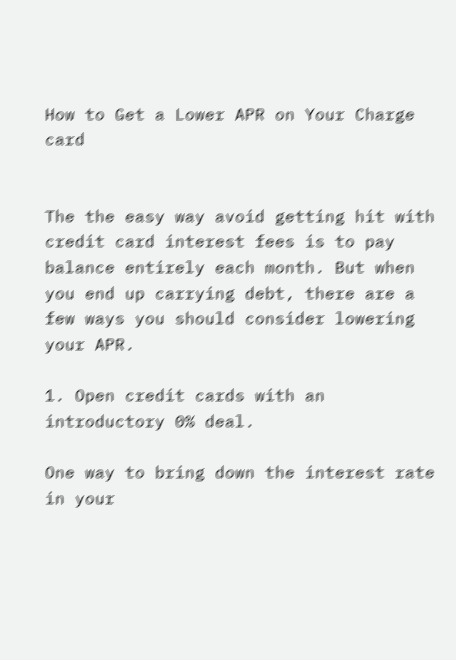How to Get a Lower APR on Your Charge card


The the easy way avoid getting hit with credit card interest fees is to pay balance entirely each month. But when you end up carrying debt, there are a few ways you should consider lowering your APR.

1. Open credit cards with an introductory 0% deal.

One way to bring down the interest rate in your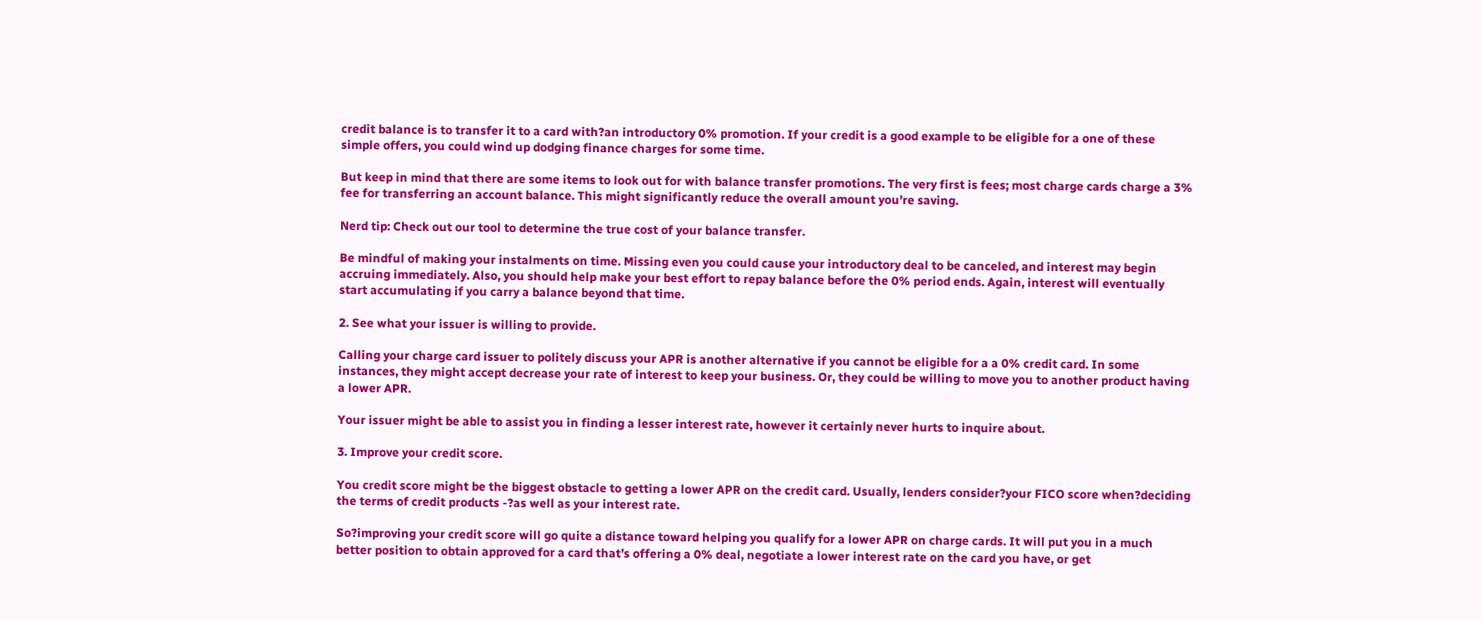credit balance is to transfer it to a card with?an introductory 0% promotion. If your credit is a good example to be eligible for a one of these simple offers, you could wind up dodging finance charges for some time.

But keep in mind that there are some items to look out for with balance transfer promotions. The very first is fees; most charge cards charge a 3% fee for transferring an account balance. This might significantly reduce the overall amount you’re saving.

Nerd tip: Check out our tool to determine the true cost of your balance transfer.

Be mindful of making your instalments on time. Missing even you could cause your introductory deal to be canceled, and interest may begin accruing immediately. Also, you should help make your best effort to repay balance before the 0% period ends. Again, interest will eventually start accumulating if you carry a balance beyond that time.

2. See what your issuer is willing to provide.

Calling your charge card issuer to politely discuss your APR is another alternative if you cannot be eligible for a a 0% credit card. In some instances, they might accept decrease your rate of interest to keep your business. Or, they could be willing to move you to another product having a lower APR.

Your issuer might be able to assist you in finding a lesser interest rate, however it certainly never hurts to inquire about.

3. Improve your credit score.

You credit score might be the biggest obstacle to getting a lower APR on the credit card. Usually, lenders consider?your FICO score when?deciding the terms of credit products -?as well as your interest rate.

So?improving your credit score will go quite a distance toward helping you qualify for a lower APR on charge cards. It will put you in a much better position to obtain approved for a card that’s offering a 0% deal, negotiate a lower interest rate on the card you have, or get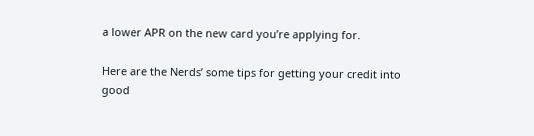a lower APR on the new card you’re applying for.

Here are the Nerds’ some tips for getting your credit into good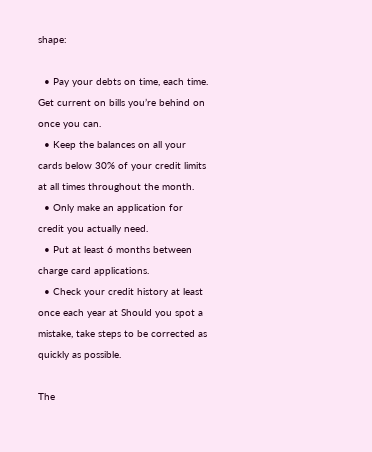shape:

  • Pay your debts on time, each time. Get current on bills you’re behind on once you can.
  • Keep the balances on all your cards below 30% of your credit limits at all times throughout the month.
  • Only make an application for credit you actually need.
  • Put at least 6 months between charge card applications.
  • Check your credit history at least once each year at Should you spot a mistake, take steps to be corrected as quickly as possible.

The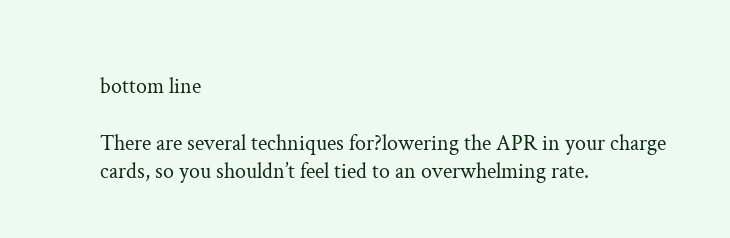bottom line

There are several techniques for?lowering the APR in your charge cards, so you shouldn’t feel tied to an overwhelming rate.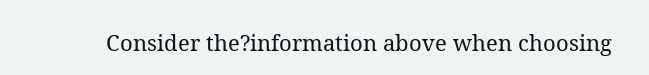Consider the?information above when choosing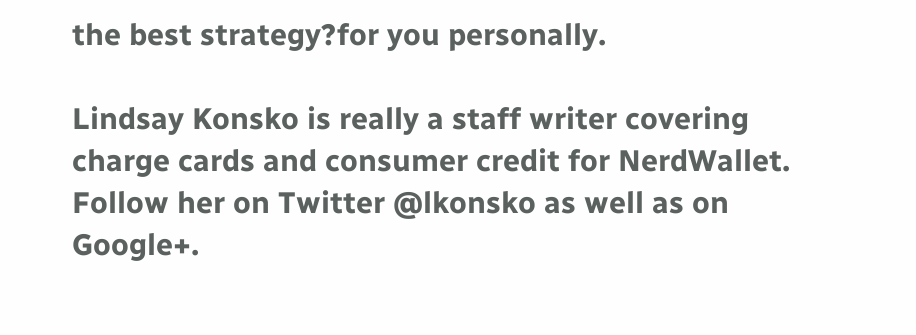the best strategy?for you personally.

Lindsay Konsko is really a staff writer covering charge cards and consumer credit for NerdWallet. Follow her on Twitter @lkonsko as well as on Google+.